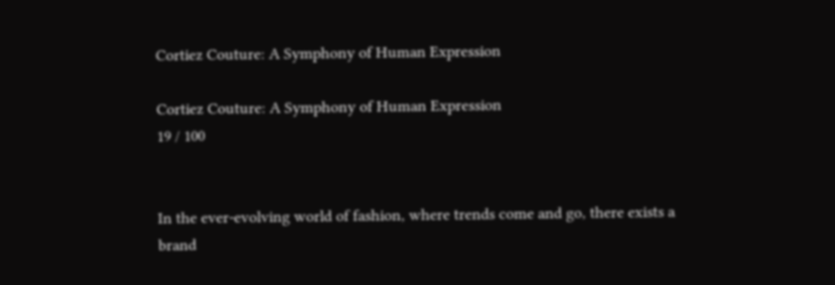Cortiez Couture: A Symphony of Human Expression

Cortiez Couture: A Symphony of Human Expression
19 / 100


In the ever-evolving world of fashion, where trends come and go, there exists a brand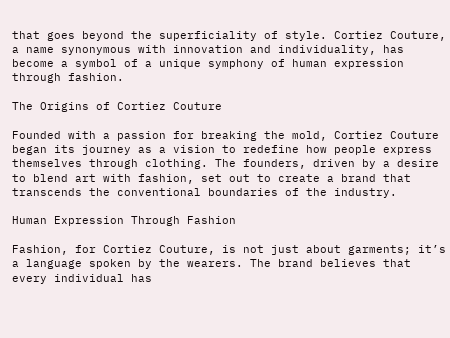that goes beyond the superficiality of style. Cortiez Couture, a name synonymous with innovation and individuality, has become a symbol of a unique symphony of human expression through fashion.

The Origins of Cortiez Couture

Founded with a passion for breaking the mold, Cortiez Couture began its journey as a vision to redefine how people express themselves through clothing. The founders, driven by a desire to blend art with fashion, set out to create a brand that transcends the conventional boundaries of the industry.

Human Expression Through Fashion

Fashion, for Cortiez Couture, is not just about garments; it’s a language spoken by the wearers. The brand believes that every individual has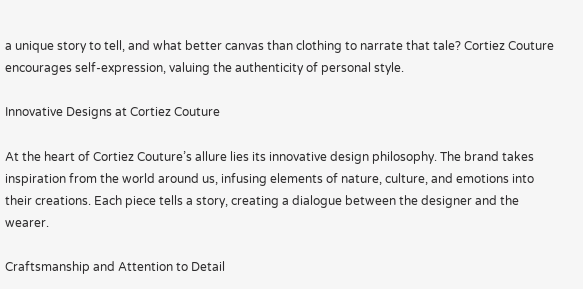a unique story to tell, and what better canvas than clothing to narrate that tale? Cortiez Couture encourages self-expression, valuing the authenticity of personal style.

Innovative Designs at Cortiez Couture

At the heart of Cortiez Couture’s allure lies its innovative design philosophy. The brand takes inspiration from the world around us, infusing elements of nature, culture, and emotions into their creations. Each piece tells a story, creating a dialogue between the designer and the wearer.

Craftsmanship and Attention to Detail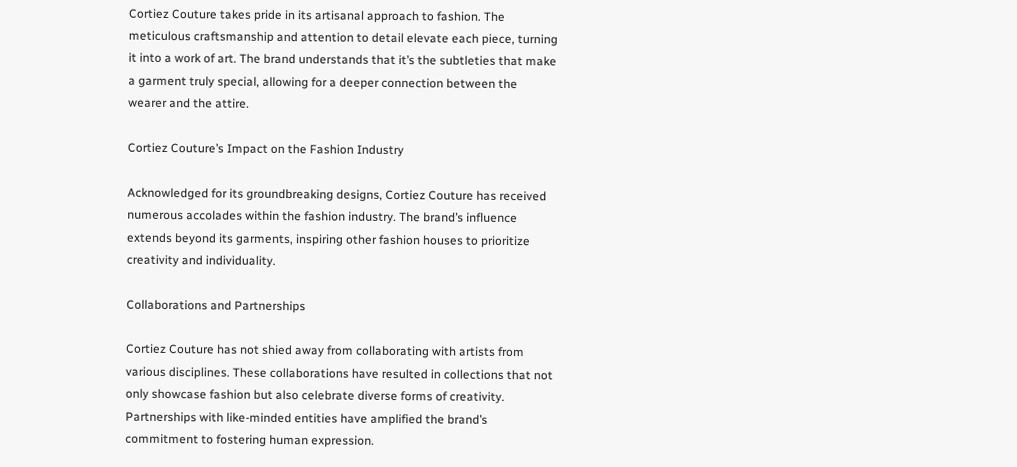Cortiez Couture takes pride in its artisanal approach to fashion. The meticulous craftsmanship and attention to detail elevate each piece, turning it into a work of art. The brand understands that it’s the subtleties that make a garment truly special, allowing for a deeper connection between the wearer and the attire.

Cortiez Couture’s Impact on the Fashion Industry

Acknowledged for its groundbreaking designs, Cortiez Couture has received numerous accolades within the fashion industry. The brand’s influence extends beyond its garments, inspiring other fashion houses to prioritize creativity and individuality.

Collaborations and Partnerships

Cortiez Couture has not shied away from collaborating with artists from various disciplines. These collaborations have resulted in collections that not only showcase fashion but also celebrate diverse forms of creativity. Partnerships with like-minded entities have amplified the brand’s commitment to fostering human expression.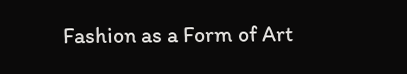Fashion as a Form of Art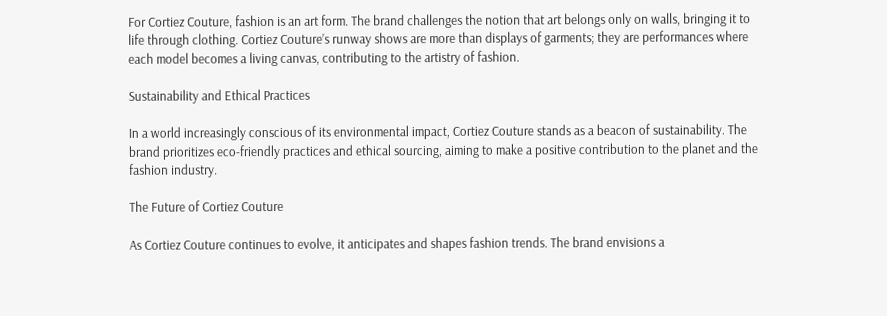For Cortiez Couture, fashion is an art form. The brand challenges the notion that art belongs only on walls, bringing it to life through clothing. Cortiez Couture’s runway shows are more than displays of garments; they are performances where each model becomes a living canvas, contributing to the artistry of fashion.

Sustainability and Ethical Practices

In a world increasingly conscious of its environmental impact, Cortiez Couture stands as a beacon of sustainability. The brand prioritizes eco-friendly practices and ethical sourcing, aiming to make a positive contribution to the planet and the fashion industry.

The Future of Cortiez Couture

As Cortiez Couture continues to evolve, it anticipates and shapes fashion trends. The brand envisions a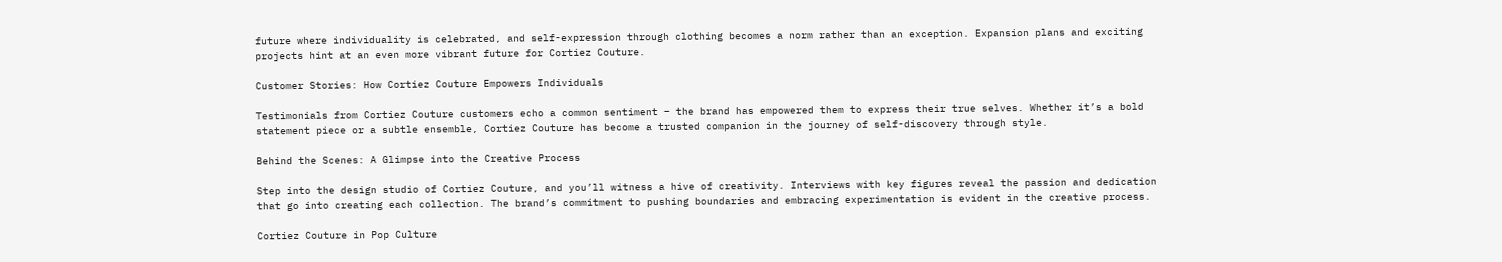future where individuality is celebrated, and self-expression through clothing becomes a norm rather than an exception. Expansion plans and exciting projects hint at an even more vibrant future for Cortiez Couture.

Customer Stories: How Cortiez Couture Empowers Individuals

Testimonials from Cortiez Couture customers echo a common sentiment – the brand has empowered them to express their true selves. Whether it’s a bold statement piece or a subtle ensemble, Cortiez Couture has become a trusted companion in the journey of self-discovery through style.

Behind the Scenes: A Glimpse into the Creative Process

Step into the design studio of Cortiez Couture, and you’ll witness a hive of creativity. Interviews with key figures reveal the passion and dedication that go into creating each collection. The brand’s commitment to pushing boundaries and embracing experimentation is evident in the creative process.

Cortiez Couture in Pop Culture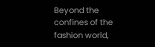Beyond the confines of the fashion world,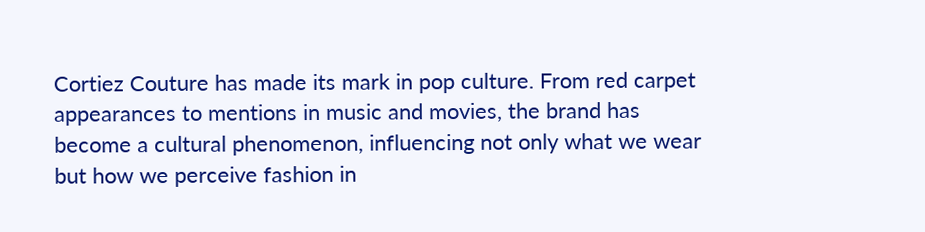Cortiez Couture has made its mark in pop culture. From red carpet appearances to mentions in music and movies, the brand has become a cultural phenomenon, influencing not only what we wear but how we perceive fashion in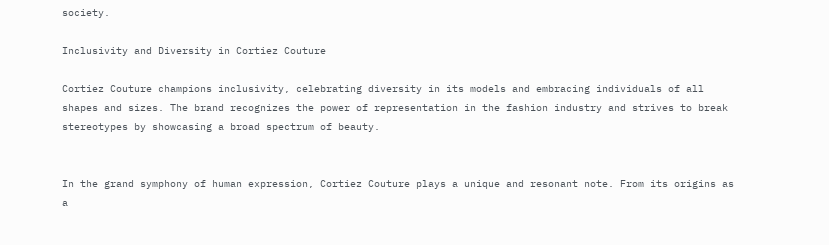society.

Inclusivity and Diversity in Cortiez Couture

Cortiez Couture champions inclusivity, celebrating diversity in its models and embracing individuals of all shapes and sizes. The brand recognizes the power of representation in the fashion industry and strives to break stereotypes by showcasing a broad spectrum of beauty.


In the grand symphony of human expression, Cortiez Couture plays a unique and resonant note. From its origins as a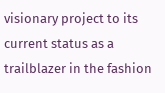visionary project to its current status as a trailblazer in the fashion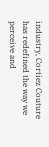industry, Cortiez Couture has redefined the way we perceive and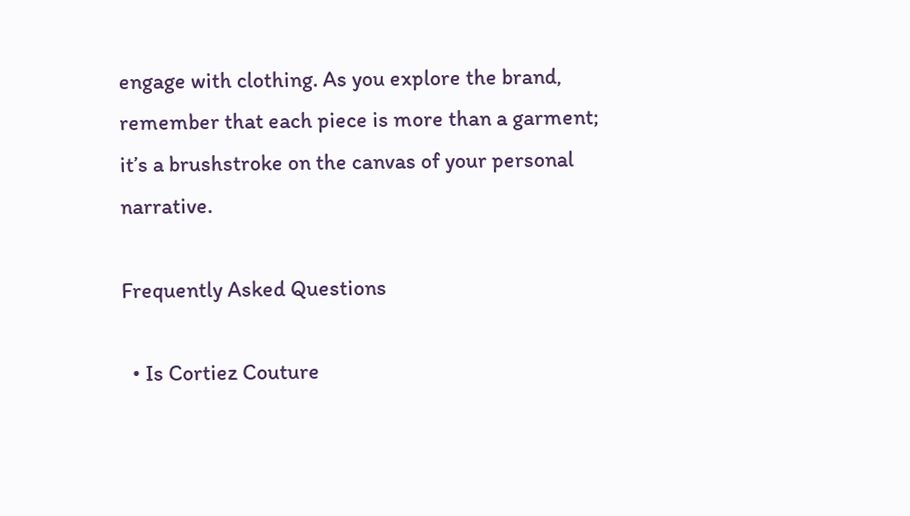engage with clothing. As you explore the brand, remember that each piece is more than a garment; it’s a brushstroke on the canvas of your personal narrative.

Frequently Asked Questions

  • Is Cortiez Couture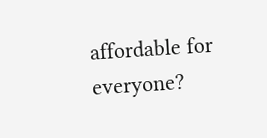affordable for everyone?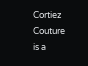Cortiez Couture is a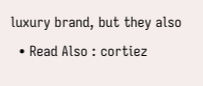luxury brand, but they also
  • Read Also : cortiez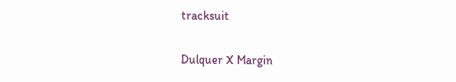tracksuit

Dulquer X Margin